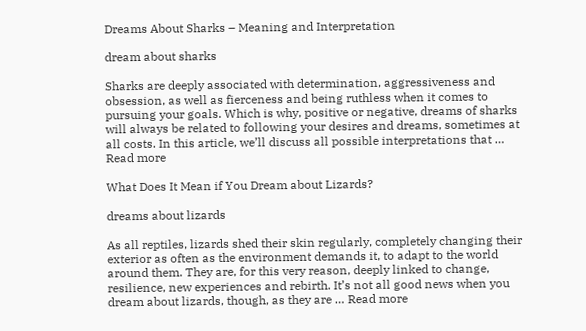Dreams About Sharks – Meaning and Interpretation

dream about sharks

Sharks are deeply associated with determination, aggressiveness and obsession, as well as fierceness and being ruthless when it comes to pursuing your goals. Which is why, positive or negative, dreams of sharks will always be related to following your desires and dreams, sometimes at all costs. In this article, we’ll discuss all possible interpretations that … Read more

What Does It Mean if You Dream about Lizards?

dreams about lizards

As all reptiles, lizards shed their skin regularly, completely changing their exterior as often as the environment demands it, to adapt to the world around them. They are, for this very reason, deeply linked to change, resilience, new experiences and rebirth. It’s not all good news when you dream about lizards, though, as they are … Read more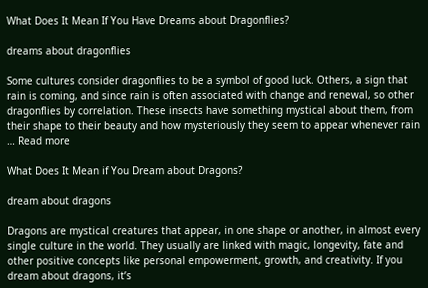What Does It Mean If You Have Dreams about Dragonflies?

dreams about dragonflies

Some cultures consider dragonflies to be a symbol of good luck. Others, a sign that rain is coming, and since rain is often associated with change and renewal, so other dragonflies by correlation. These insects have something mystical about them, from their shape to their beauty and how mysteriously they seem to appear whenever rain … Read more

What Does It Mean if You Dream about Dragons?

dream about dragons

Dragons are mystical creatures that appear, in one shape or another, in almost every single culture in the world. They usually are linked with magic, longevity, fate and other positive concepts like personal empowerment, growth, and creativity. If you dream about dragons, it’s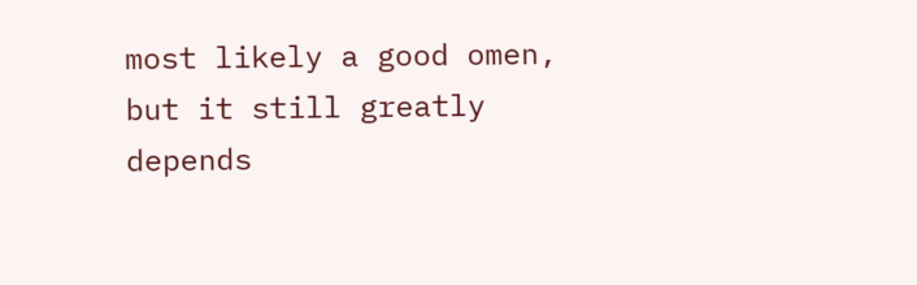most likely a good omen, but it still greatly depends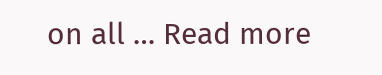on all … Read more